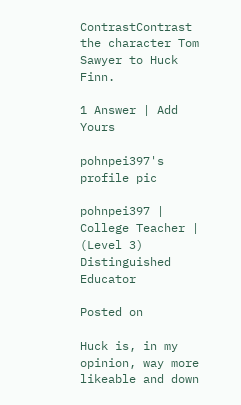ContrastContrast the character Tom Sawyer to Huck Finn.

1 Answer | Add Yours

pohnpei397's profile pic

pohnpei397 | College Teacher | (Level 3) Distinguished Educator

Posted on

Huck is, in my opinion, way more likeable and down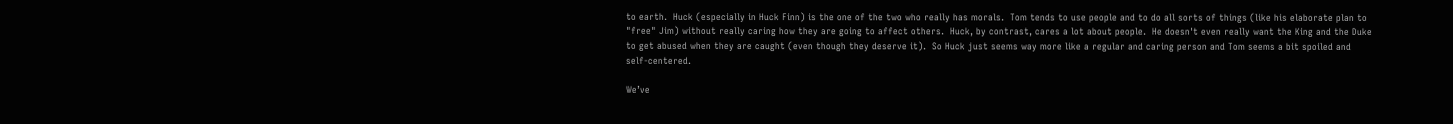to earth.  Huck (especially in Huck Finn) is the one of the two who really has morals.  Tom tends to use people and to do all sorts of things (like his elaborate plan to "free" Jim) without really caring how they are going to affect others.  Huck, by contrast, cares a lot about people.  He doesn't even really want the King and the Duke to get abused when they are caught (even though they deserve it).  So Huck just seems way more like a regular and caring person and Tom seems a bit spoiled and self-centered.

We’ve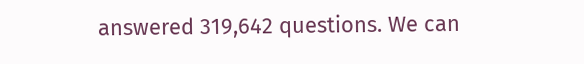answered 319,642 questions. We can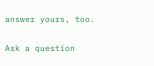answer yours, too.

Ask a question